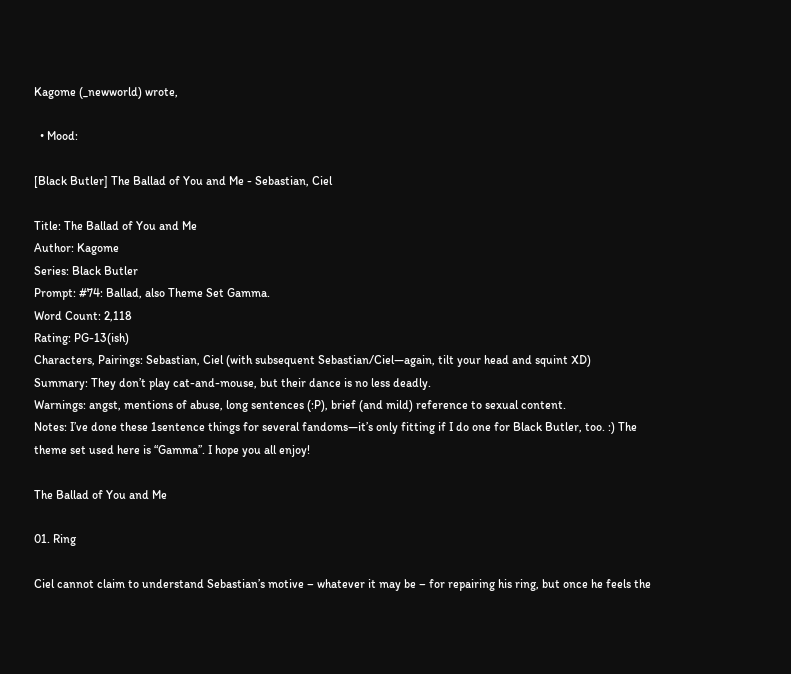Kagome (_newworld) wrote,

  • Mood:

[Black Butler] The Ballad of You and Me - Sebastian, Ciel

Title: The Ballad of You and Me
Author: Kagome
Series: Black Butler
Prompt: #74: Ballad, also Theme Set Gamma.
Word Count: 2,118
Rating: PG-13(ish)
Characters, Pairings: Sebastian, Ciel (with subsequent Sebastian/Ciel—again, tilt your head and squint XD)
Summary: They don’t play cat-and-mouse, but their dance is no less deadly.
Warnings: angst, mentions of abuse, long sentences (:P), brief (and mild) reference to sexual content.
Notes: I’ve done these 1sentence things for several fandoms—it’s only fitting if I do one for Black Butler, too. :) The theme set used here is “Gamma”. I hope you all enjoy!

The Ballad of You and Me

01. Ring

Ciel cannot claim to understand Sebastian’s motive – whatever it may be – for repairing his ring, but once he feels the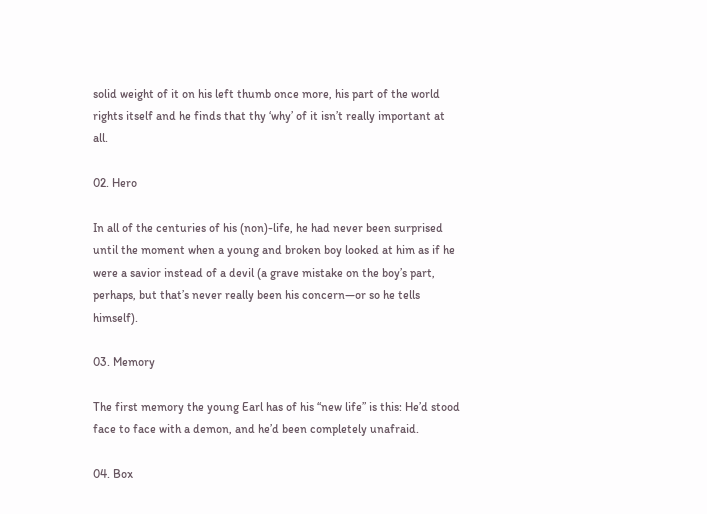solid weight of it on his left thumb once more, his part of the world rights itself and he finds that thy ‘why’ of it isn’t really important at all.

02. Hero

In all of the centuries of his (non)-life, he had never been surprised until the moment when a young and broken boy looked at him as if he were a savior instead of a devil (a grave mistake on the boy’s part, perhaps, but that’s never really been his concern—or so he tells himself).

03. Memory

The first memory the young Earl has of his “new life” is this: He’d stood face to face with a demon, and he’d been completely unafraid.

04. Box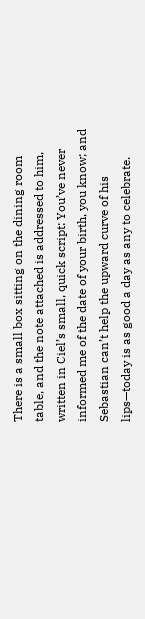There is a small box sitting on the dining room table, and the note attached is addressed to him, written in Ciel’s small, quick script: You’ve never informed me of the date of your birth, you know; and Sebastian can’t help the upward curve of his lips—today is as good a day as any to celebrate.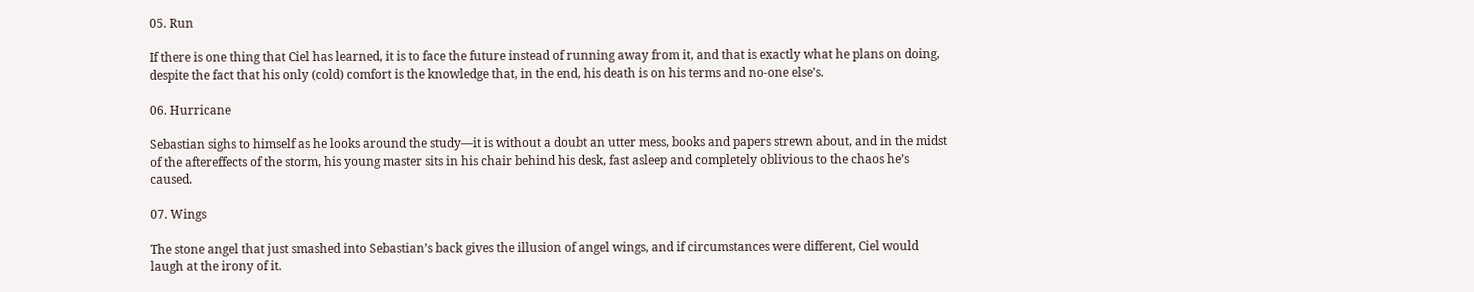05. Run

If there is one thing that Ciel has learned, it is to face the future instead of running away from it, and that is exactly what he plans on doing, despite the fact that his only (cold) comfort is the knowledge that, in the end, his death is on his terms and no-one else’s.

06. Hurricane

Sebastian sighs to himself as he looks around the study—it is without a doubt an utter mess, books and papers strewn about, and in the midst of the aftereffects of the storm, his young master sits in his chair behind his desk, fast asleep and completely oblivious to the chaos he’s caused.

07. Wings

The stone angel that just smashed into Sebastian’s back gives the illusion of angel wings, and if circumstances were different, Ciel would laugh at the irony of it.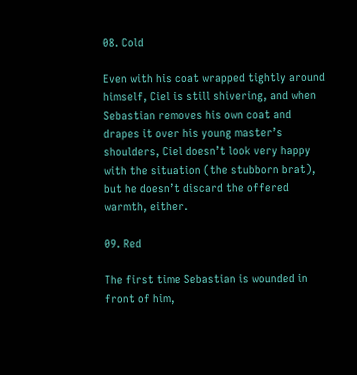08. Cold

Even with his coat wrapped tightly around himself, Ciel is still shivering, and when Sebastian removes his own coat and drapes it over his young master’s shoulders, Ciel doesn’t look very happy with the situation (the stubborn brat), but he doesn’t discard the offered warmth, either.

09. Red

The first time Sebastian is wounded in front of him,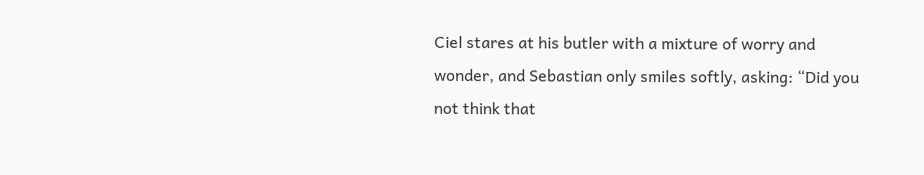Ciel stares at his butler with a mixture of worry and wonder, and Sebastian only smiles softly, asking: “Did you not think that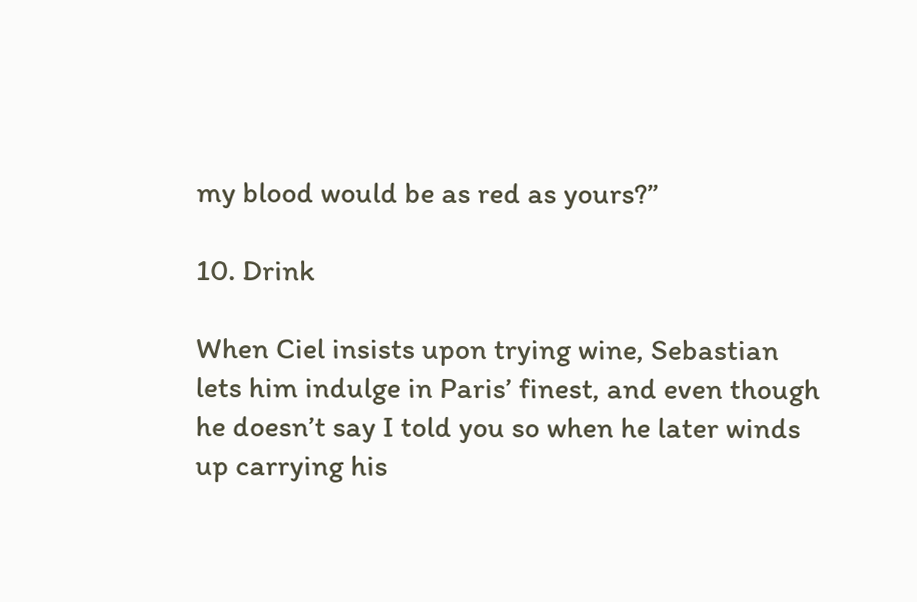my blood would be as red as yours?”

10. Drink

When Ciel insists upon trying wine, Sebastian lets him indulge in Paris’ finest, and even though he doesn’t say I told you so when he later winds up carrying his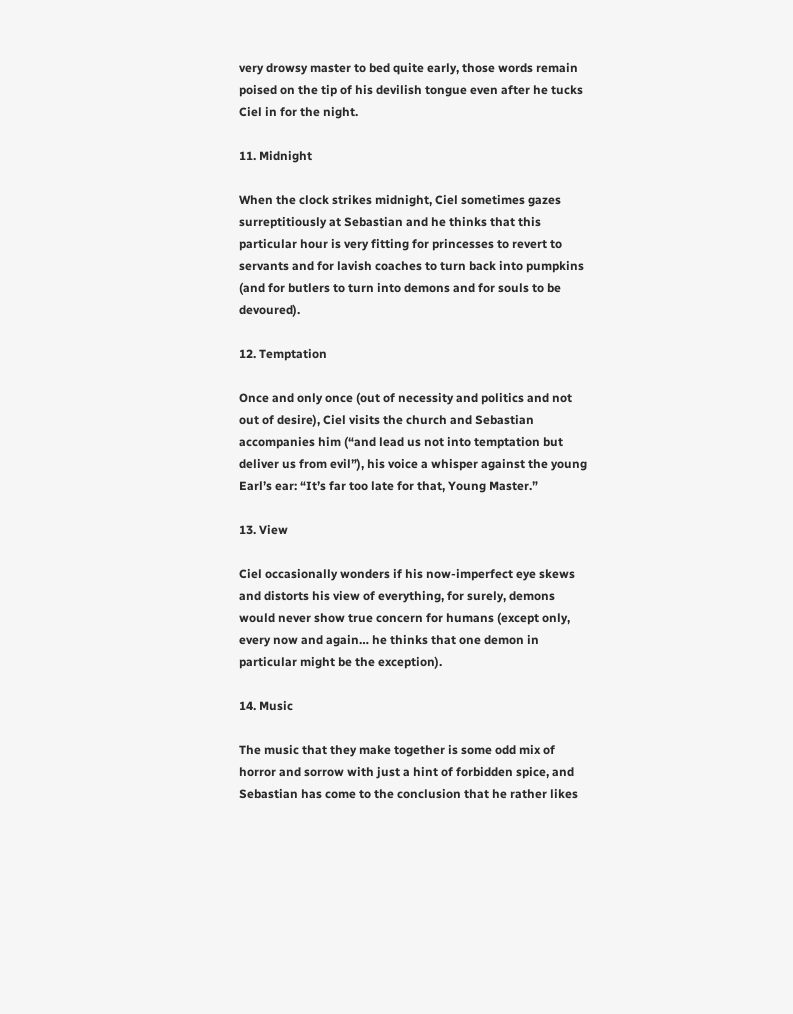very drowsy master to bed quite early, those words remain poised on the tip of his devilish tongue even after he tucks Ciel in for the night.

11. Midnight

When the clock strikes midnight, Ciel sometimes gazes surreptitiously at Sebastian and he thinks that this particular hour is very fitting for princesses to revert to servants and for lavish coaches to turn back into pumpkins (and for butlers to turn into demons and for souls to be devoured).

12. Temptation

Once and only once (out of necessity and politics and not out of desire), Ciel visits the church and Sebastian accompanies him (“and lead us not into temptation but deliver us from evil”), his voice a whisper against the young Earl’s ear: “It’s far too late for that, Young Master.”

13. View

Ciel occasionally wonders if his now-imperfect eye skews and distorts his view of everything, for surely, demons would never show true concern for humans (except only, every now and again… he thinks that one demon in particular might be the exception).

14. Music

The music that they make together is some odd mix of horror and sorrow with just a hint of forbidden spice, and Sebastian has come to the conclusion that he rather likes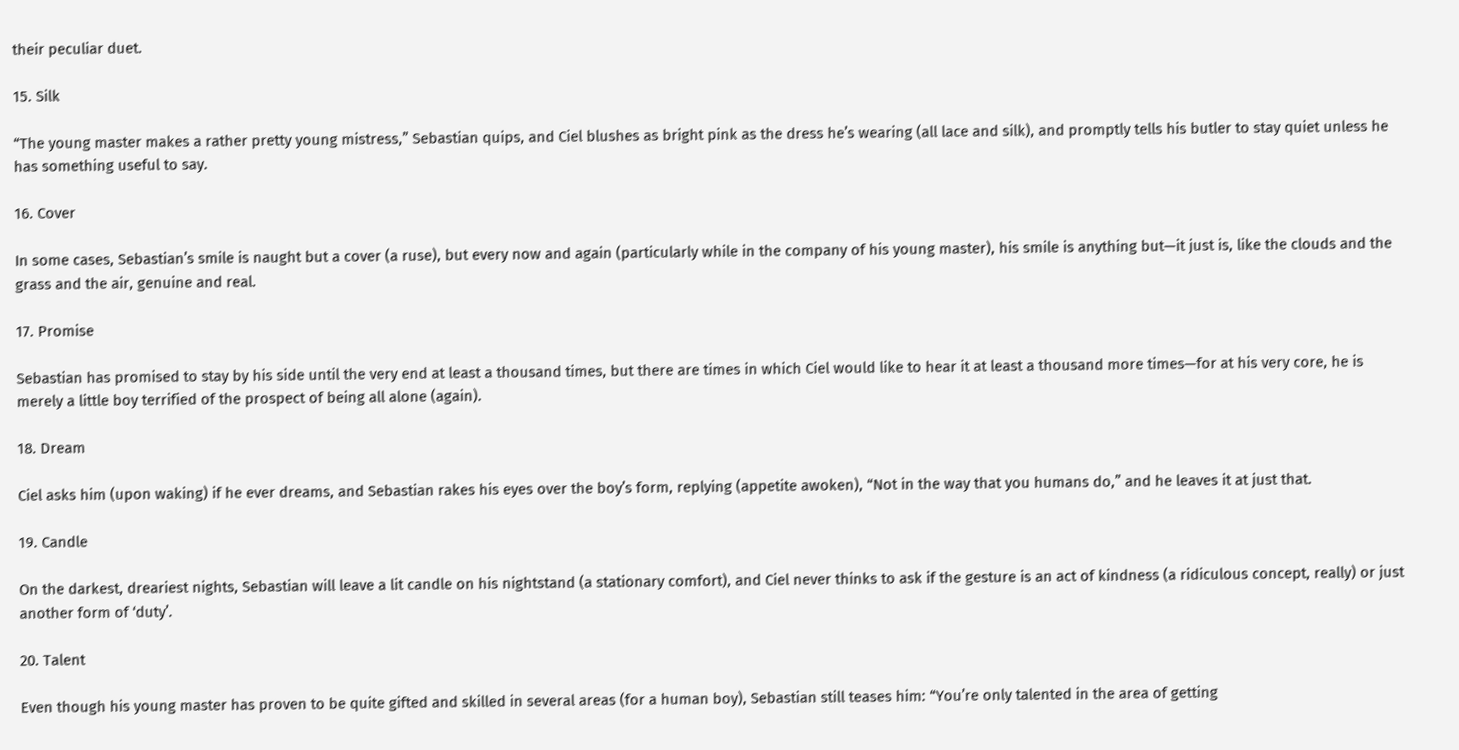their peculiar duet.

15. Silk

“The young master makes a rather pretty young mistress,” Sebastian quips, and Ciel blushes as bright pink as the dress he’s wearing (all lace and silk), and promptly tells his butler to stay quiet unless he has something useful to say.

16. Cover

In some cases, Sebastian’s smile is naught but a cover (a ruse), but every now and again (particularly while in the company of his young master), his smile is anything but—it just is, like the clouds and the grass and the air, genuine and real.

17. Promise

Sebastian has promised to stay by his side until the very end at least a thousand times, but there are times in which Ciel would like to hear it at least a thousand more times—for at his very core, he is merely a little boy terrified of the prospect of being all alone (again).

18. Dream

Ciel asks him (upon waking) if he ever dreams, and Sebastian rakes his eyes over the boy’s form, replying (appetite awoken), “Not in the way that you humans do,” and he leaves it at just that.

19. Candle

On the darkest, dreariest nights, Sebastian will leave a lit candle on his nightstand (a stationary comfort), and Ciel never thinks to ask if the gesture is an act of kindness (a ridiculous concept, really) or just another form of ‘duty’.

20. Talent

Even though his young master has proven to be quite gifted and skilled in several areas (for a human boy), Sebastian still teases him: “You’re only talented in the area of getting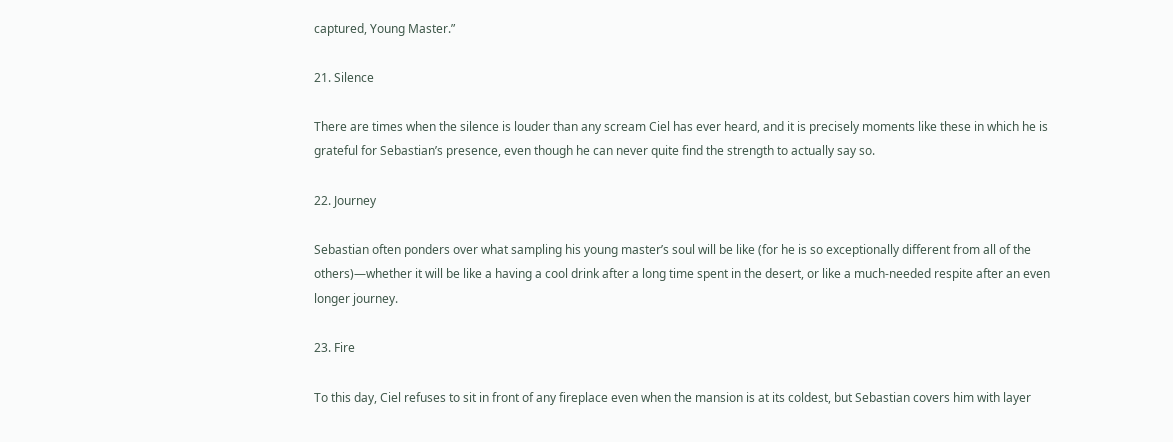captured, Young Master.”

21. Silence

There are times when the silence is louder than any scream Ciel has ever heard, and it is precisely moments like these in which he is grateful for Sebastian’s presence, even though he can never quite find the strength to actually say so.

22. Journey

Sebastian often ponders over what sampling his young master’s soul will be like (for he is so exceptionally different from all of the others)—whether it will be like a having a cool drink after a long time spent in the desert, or like a much-needed respite after an even longer journey.

23. Fire

To this day, Ciel refuses to sit in front of any fireplace even when the mansion is at its coldest, but Sebastian covers him with layer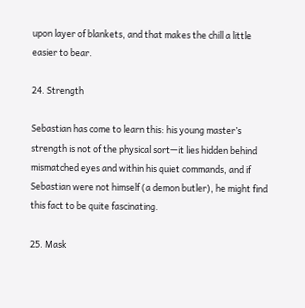upon layer of blankets, and that makes the chill a little easier to bear.

24. Strength

Sebastian has come to learn this: his young master’s strength is not of the physical sort—it lies hidden behind mismatched eyes and within his quiet commands, and if Sebastian were not himself (a demon butler), he might find this fact to be quite fascinating.

25. Mask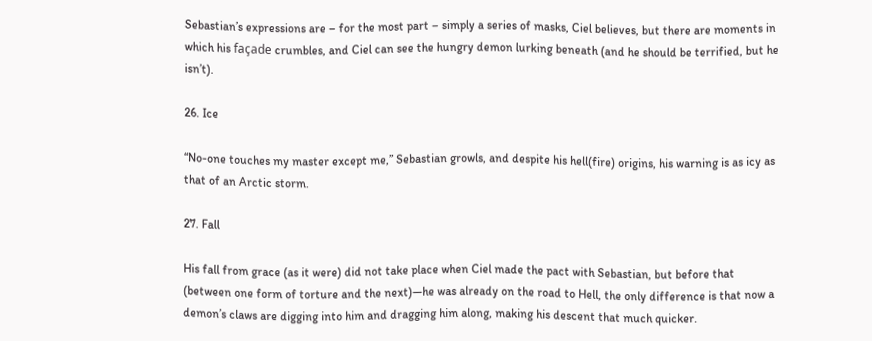Sebastian’s expressions are – for the most part – simply a series of masks, Ciel believes, but there are moments in which his façade crumbles, and Ciel can see the hungry demon lurking beneath (and he should be terrified, but he isn’t).

26. Ice

“No-one touches my master except me,” Sebastian growls, and despite his hell(fire) origins, his warning is as icy as that of an Arctic storm.

27. Fall

His fall from grace (as it were) did not take place when Ciel made the pact with Sebastian, but before that (between one form of torture and the next)—he was already on the road to Hell, the only difference is that now a demon’s claws are digging into him and dragging him along, making his descent that much quicker.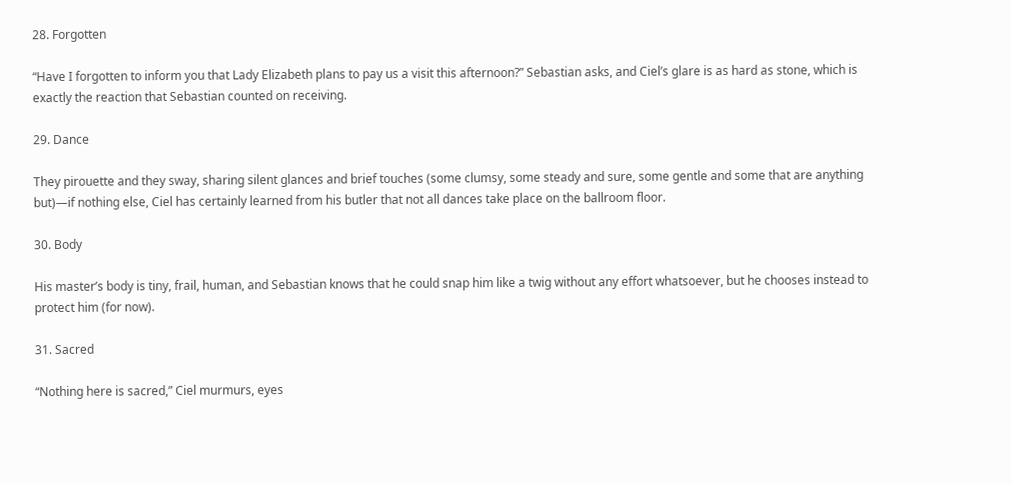28. Forgotten

“Have I forgotten to inform you that Lady Elizabeth plans to pay us a visit this afternoon?” Sebastian asks, and Ciel’s glare is as hard as stone, which is exactly the reaction that Sebastian counted on receiving.

29. Dance

They pirouette and they sway, sharing silent glances and brief touches (some clumsy, some steady and sure, some gentle and some that are anything but)—if nothing else, Ciel has certainly learned from his butler that not all dances take place on the ballroom floor.

30. Body

His master’s body is tiny, frail, human, and Sebastian knows that he could snap him like a twig without any effort whatsoever, but he chooses instead to protect him (for now).

31. Sacred

“Nothing here is sacred,” Ciel murmurs, eyes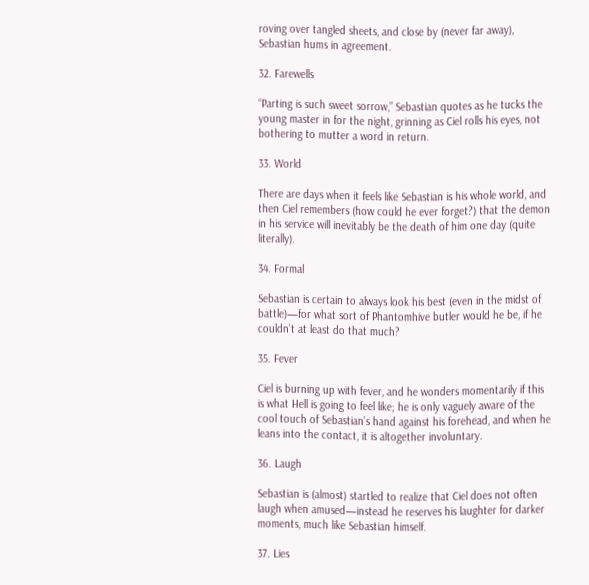roving over tangled sheets, and close by (never far away), Sebastian hums in agreement.

32. Farewells

“Parting is such sweet sorrow,” Sebastian quotes as he tucks the young master in for the night, grinning as Ciel rolls his eyes, not bothering to mutter a word in return.

33. World

There are days when it feels like Sebastian is his whole world, and then Ciel remembers (how could he ever forget?) that the demon in his service will inevitably be the death of him one day (quite literally).

34. Formal

Sebastian is certain to always look his best (even in the midst of battle)—for what sort of Phantomhive butler would he be, if he couldn’t at least do that much?

35. Fever

Ciel is burning up with fever, and he wonders momentarily if this is what Hell is going to feel like; he is only vaguely aware of the cool touch of Sebastian’s hand against his forehead, and when he leans into the contact, it is altogether involuntary.

36. Laugh

Sebastian is (almost) startled to realize that Ciel does not often laugh when amused—instead he reserves his laughter for darker moments, much like Sebastian himself.

37. Lies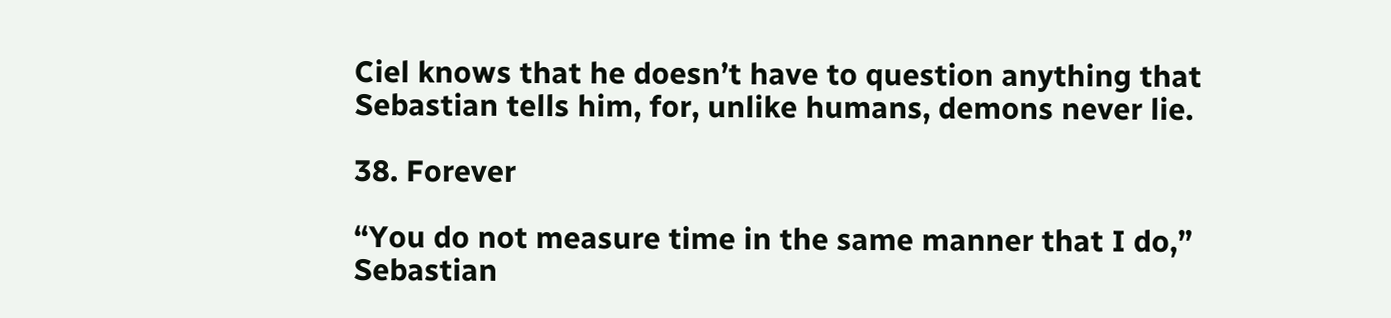Ciel knows that he doesn’t have to question anything that Sebastian tells him, for, unlike humans, demons never lie.

38. Forever

“You do not measure time in the same manner that I do,” Sebastian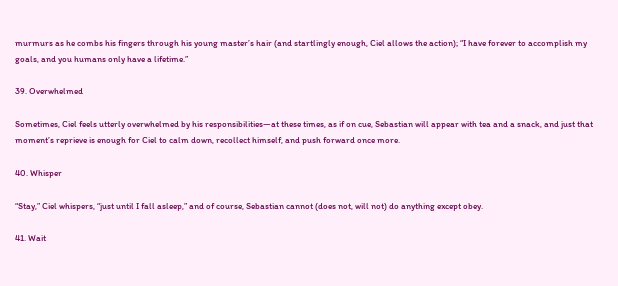murmurs as he combs his fingers through his young master’s hair (and startlingly enough, Ciel allows the action); “I have forever to accomplish my goals, and you humans only have a lifetime.”

39. Overwhelmed

Sometimes, Ciel feels utterly overwhelmed by his responsibilities—at these times, as if on cue, Sebastian will appear with tea and a snack, and just that moment’s reprieve is enough for Ciel to calm down, recollect himself, and push forward once more.

40. Whisper

“Stay,” Ciel whispers, “just until I fall asleep,” and of course, Sebastian cannot (does not, will not) do anything except obey.

41. Wait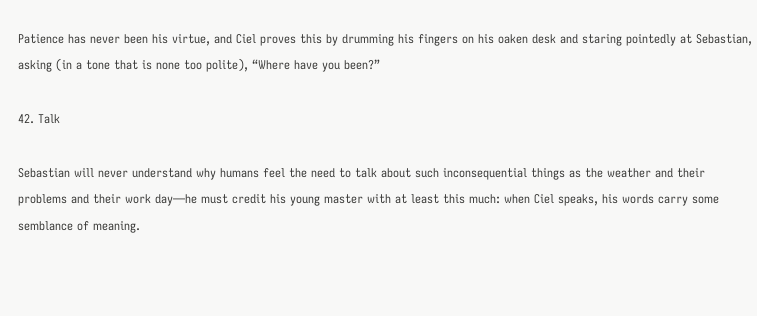Patience has never been his virtue, and Ciel proves this by drumming his fingers on his oaken desk and staring pointedly at Sebastian, asking (in a tone that is none too polite), “Where have you been?”

42. Talk

Sebastian will never understand why humans feel the need to talk about such inconsequential things as the weather and their problems and their work day—he must credit his young master with at least this much: when Ciel speaks, his words carry some semblance of meaning.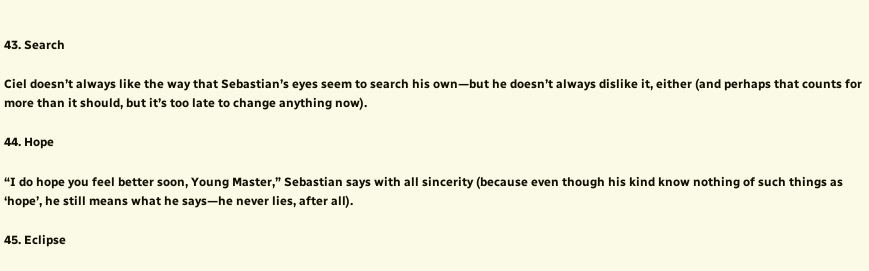43. Search

Ciel doesn’t always like the way that Sebastian’s eyes seem to search his own—but he doesn’t always dislike it, either (and perhaps that counts for more than it should, but it’s too late to change anything now).

44. Hope

“I do hope you feel better soon, Young Master,” Sebastian says with all sincerity (because even though his kind know nothing of such things as ‘hope’, he still means what he says—he never lies, after all).

45. Eclipse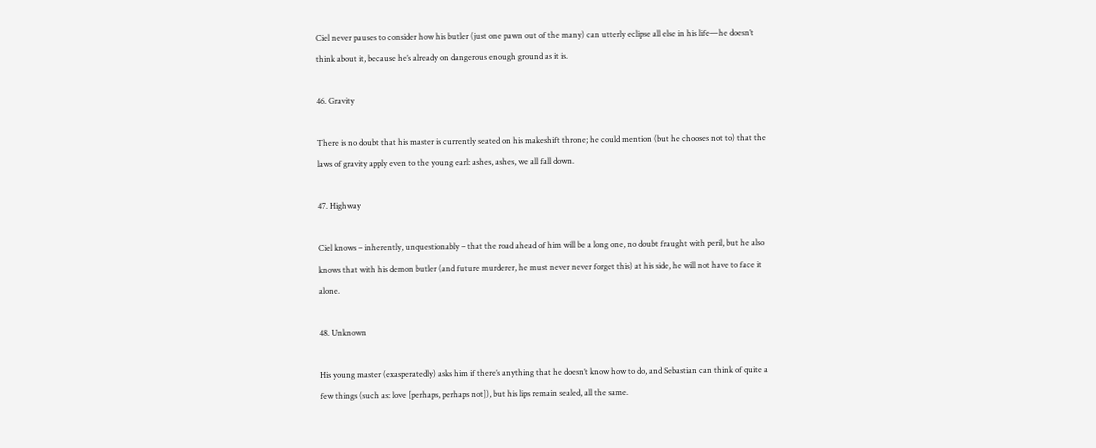Ciel never pauses to consider how his butler (just one pawn out of the many) can utterly eclipse all else in his life—he doesn’t think about it, because he’s already on dangerous enough ground as it is.

46. Gravity

There is no doubt that his master is currently seated on his makeshift throne; he could mention (but he chooses not to) that the laws of gravity apply even to the young earl: ashes, ashes, we all fall down.

47. Highway

Ciel knows – inherently, unquestionably – that the road ahead of him will be a long one, no doubt fraught with peril, but he also knows that with his demon butler (and future murderer, he must never never forget this) at his side, he will not have to face it alone.

48. Unknown

His young master (exasperatedly) asks him if there’s anything that he doesn’t know how to do, and Sebastian can think of quite a few things (such as: love [perhaps, perhaps not]), but his lips remain sealed, all the same.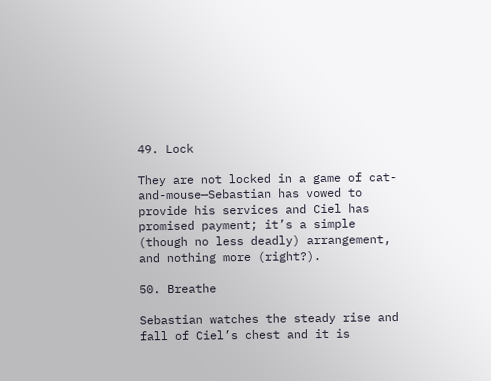49. Lock

They are not locked in a game of cat-and-mouse—Sebastian has vowed to provide his services and Ciel has promised payment; it’s a simple (though no less deadly) arrangement, and nothing more (right?).

50. Breathe

Sebastian watches the steady rise and fall of Ciel’s chest and it is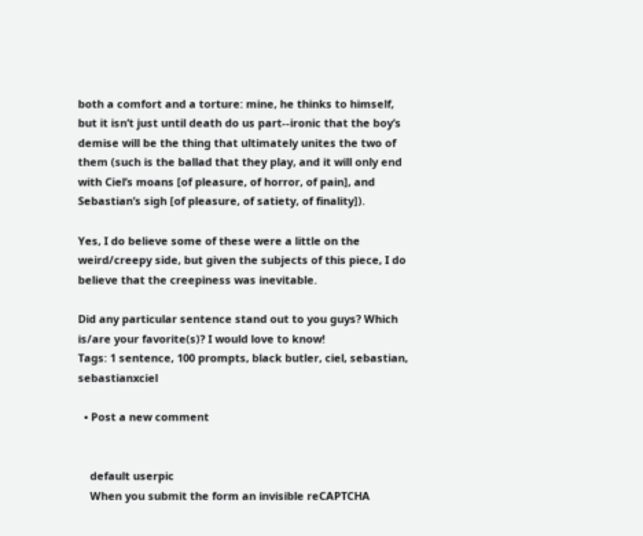both a comfort and a torture: mine, he thinks to himself, but it isn’t just until death do us part--ironic that the boy’s demise will be the thing that ultimately unites the two of them (such is the ballad that they play, and it will only end with Ciel’s moans [of pleasure, of horror, of pain], and Sebastian’s sigh [of pleasure, of satiety, of finality]).

Yes, I do believe some of these were a little on the weird/creepy side, but given the subjects of this piece, I do believe that the creepiness was inevitable.

Did any particular sentence stand out to you guys? Which is/are your favorite(s)? I would love to know!
Tags: 1 sentence, 100 prompts, black butler, ciel, sebastian, sebastianxciel

  • Post a new comment


    default userpic
    When you submit the form an invisible reCAPTCHA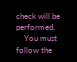check will be performed.
    You must follow the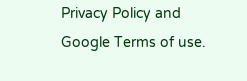Privacy Policy and Google Terms of use.